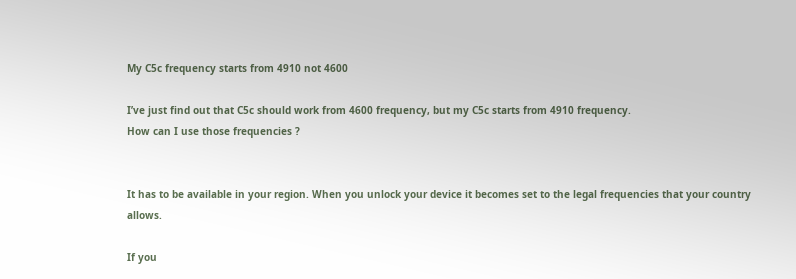My C5c frequency starts from 4910 not 4600

I’ve just find out that C5c should work from 4600 frequency, but my C5c starts from 4910 frequency.
How can I use those frequencies ?


It has to be available in your region. When you unlock your device it becomes set to the legal frequencies that your country allows.

If you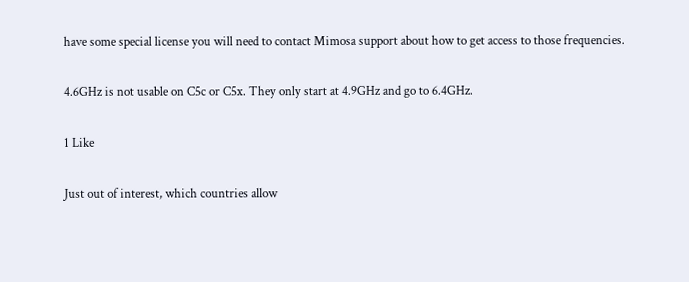have some special license you will need to contact Mimosa support about how to get access to those frequencies.

4.6GHz is not usable on C5c or C5x. They only start at 4.9GHz and go to 6.4GHz.

1 Like

Just out of interest, which countries allow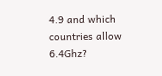4.9 and which countries allow 6.4Ghz?